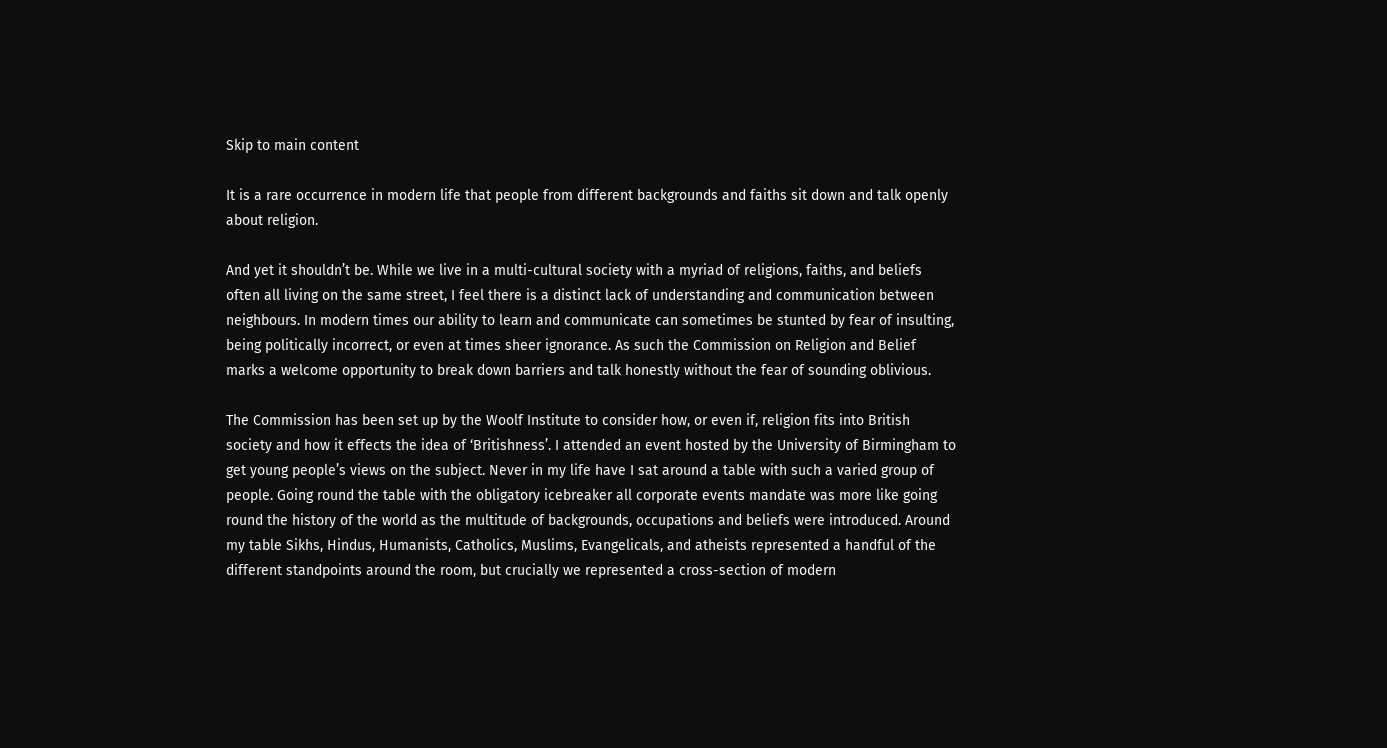Skip to main content

It is a rare occurrence in modern life that people from different backgrounds and faiths sit down and talk openly about religion.

And yet it shouldn’t be. While we live in a multi-cultural society with a myriad of religions, faiths, and beliefs often all living on the same street, I feel there is a distinct lack of understanding and communication between neighbours. In modern times our ability to learn and communicate can sometimes be stunted by fear of insulting, being politically incorrect, or even at times sheer ignorance. As such the Commission on Religion and Belief marks a welcome opportunity to break down barriers and talk honestly without the fear of sounding oblivious.

The Commission has been set up by the Woolf Institute to consider how, or even if, religion fits into British society and how it effects the idea of ‘Britishness’. I attended an event hosted by the University of Birmingham to get young people’s views on the subject. Never in my life have I sat around a table with such a varied group of people. Going round the table with the obligatory icebreaker all corporate events mandate was more like going round the history of the world as the multitude of backgrounds, occupations and beliefs were introduced. Around my table Sikhs, Hindus, Humanists, Catholics, Muslims, Evangelicals, and atheists represented a handful of the different standpoints around the room, but crucially we represented a cross-section of modern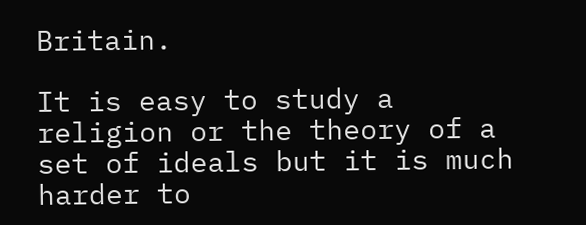Britain.

It is easy to study a religion or the theory of a set of ideals but it is much harder to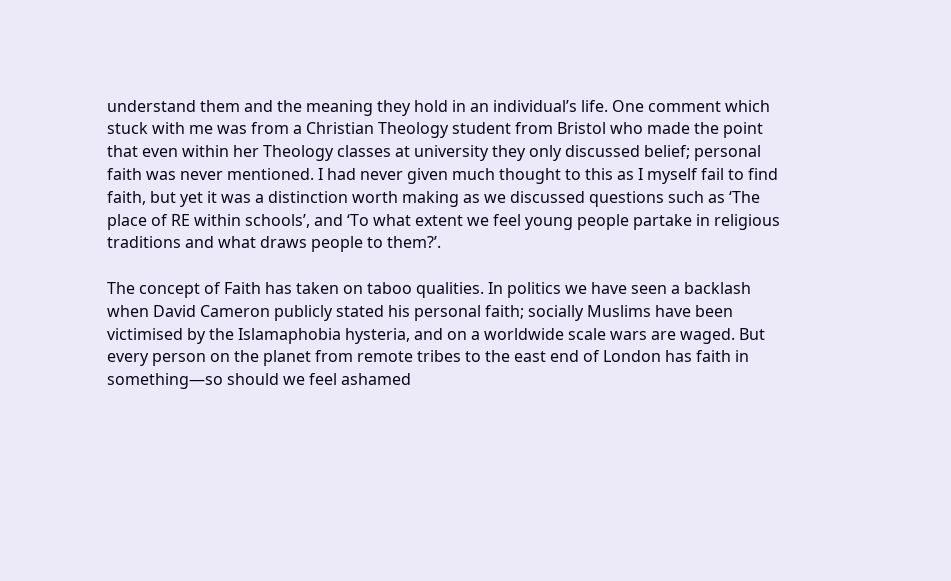understand them and the meaning they hold in an individual’s life. One comment which stuck with me was from a Christian Theology student from Bristol who made the point that even within her Theology classes at university they only discussed belief; personal faith was never mentioned. I had never given much thought to this as I myself fail to find faith, but yet it was a distinction worth making as we discussed questions such as ‘The place of RE within schools’, and ‘To what extent we feel young people partake in religious traditions and what draws people to them?’.

The concept of Faith has taken on taboo qualities. In politics we have seen a backlash when David Cameron publicly stated his personal faith; socially Muslims have been victimised by the Islamaphobia hysteria, and on a worldwide scale wars are waged. But every person on the planet from remote tribes to the east end of London has faith in something—so should we feel ashamed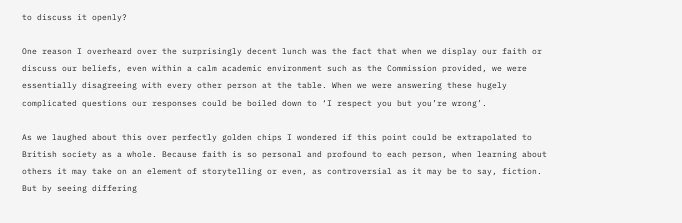to discuss it openly?

One reason I overheard over the surprisingly decent lunch was the fact that when we display our faith or discuss our beliefs, even within a calm academic environment such as the Commission provided, we were essentially disagreeing with every other person at the table. When we were answering these hugely complicated questions our responses could be boiled down to ‘I respect you but you’re wrong’.

As we laughed about this over perfectly golden chips I wondered if this point could be extrapolated to British society as a whole. Because faith is so personal and profound to each person, when learning about others it may take on an element of storytelling or even, as controversial as it may be to say, fiction. But by seeing differing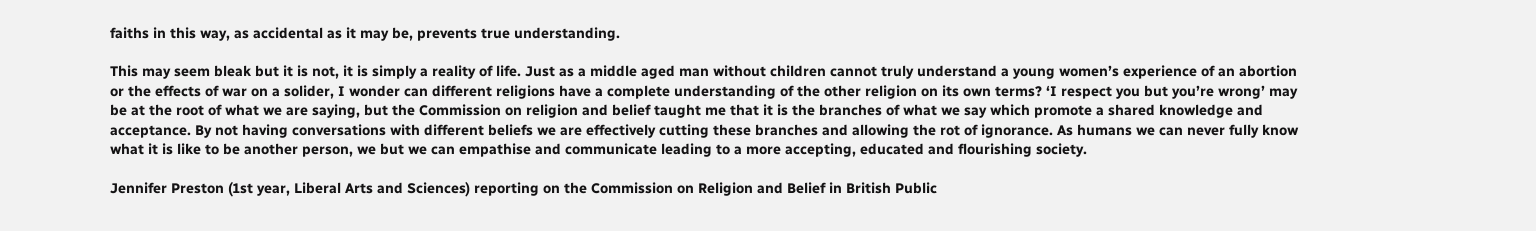faiths in this way, as accidental as it may be, prevents true understanding.

This may seem bleak but it is not, it is simply a reality of life. Just as a middle aged man without children cannot truly understand a young women’s experience of an abortion or the effects of war on a solider, I wonder can different religions have a complete understanding of the other religion on its own terms? ‘I respect you but you’re wrong’ may be at the root of what we are saying, but the Commission on religion and belief taught me that it is the branches of what we say which promote a shared knowledge and acceptance. By not having conversations with different beliefs we are effectively cutting these branches and allowing the rot of ignorance. As humans we can never fully know what it is like to be another person, we but we can empathise and communicate leading to a more accepting, educated and flourishing society.

Jennifer Preston (1st year, Liberal Arts and Sciences) reporting on the Commission on Religion and Belief in British Public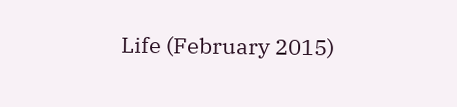Life (February 2015)